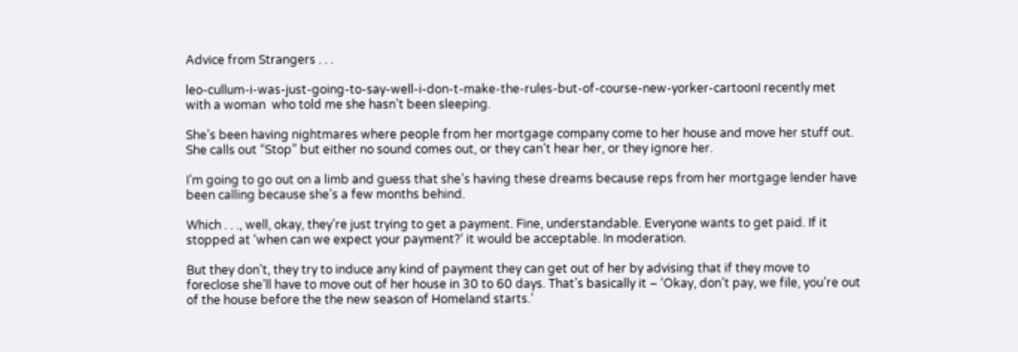Advice from Strangers . . .

leo-cullum-i-was-just-going-to-say-well-i-don-t-make-the-rules-but-of-course-new-yorker-cartoonI recently met with a woman  who told me she hasn’t been sleeping.

She’s been having nightmares where people from her mortgage company come to her house and move her stuff out.  She calls out “Stop” but either no sound comes out, or they can’t hear her, or they ignore her.

I’m going to go out on a limb and guess that she’s having these dreams because reps from her mortgage lender have been calling because she’s a few months behind.

Which . . ., well, okay, they’re just trying to get a payment. Fine, understandable. Everyone wants to get paid. If it stopped at ‘when can we expect your payment?‘ it would be acceptable. In moderation.

But they don’t, they try to induce any kind of payment they can get out of her by advising that if they move to foreclose she’ll have to move out of her house in 30 to 60 days. That’s basically it – ‘Okay, don’t pay, we file, you’re out of the house before the the new season of Homeland starts.’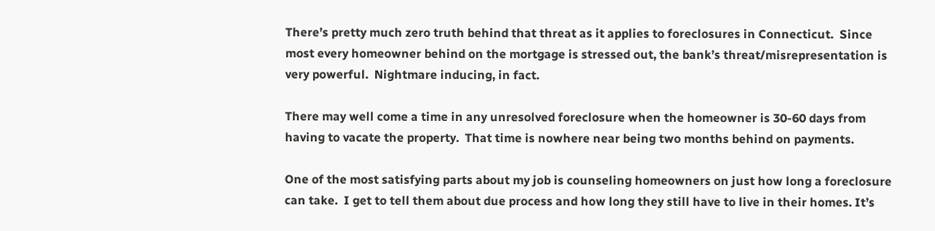There’s pretty much zero truth behind that threat as it applies to foreclosures in Connecticut.  Since most every homeowner behind on the mortgage is stressed out, the bank’s threat/misrepresentation is very powerful.  Nightmare inducing, in fact.

There may well come a time in any unresolved foreclosure when the homeowner is 30-60 days from having to vacate the property.  That time is nowhere near being two months behind on payments.

One of the most satisfying parts about my job is counseling homeowners on just how long a foreclosure can take.  I get to tell them about due process and how long they still have to live in their homes. It’s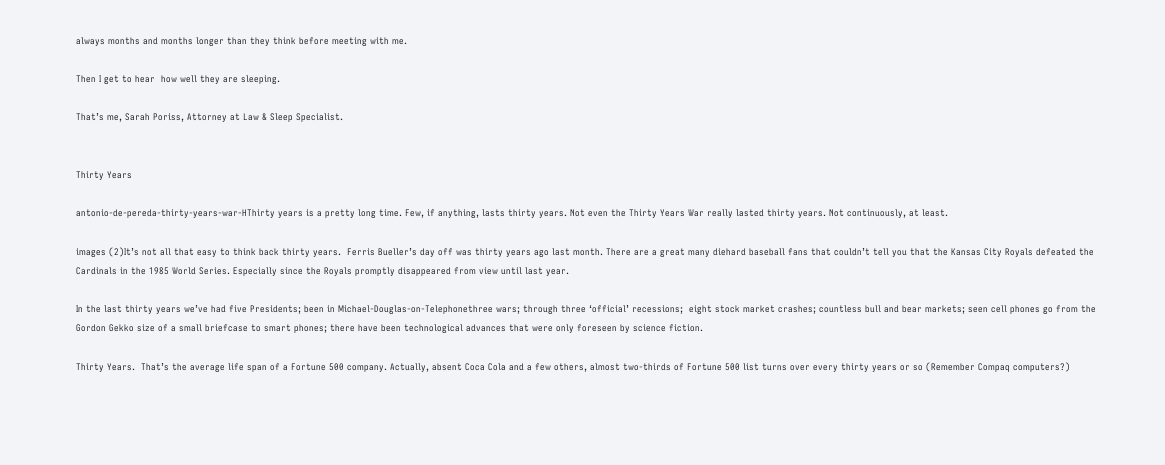always months and months longer than they think before meeting with me.

Then I get to hear  how well they are sleeping.

That’s me, Sarah Poriss, Attorney at Law & Sleep Specialist.


Thirty Years

antonio-de-pereda-thirty-years-war-HThirty years is a pretty long time. Few, if anything, lasts thirty years. Not even the Thirty Years War really lasted thirty years. Not continuously, at least.

images (2)It’s not all that easy to think back thirty years.  Ferris Bueller’s day off was thirty years ago last month. There are a great many diehard baseball fans that couldn’t tell you that the Kansas City Royals defeated the Cardinals in the 1985 World Series. Especially since the Royals promptly disappeared from view until last year.

In the last thirty years we’ve had five Presidents; been in Michael-Douglas-on-Telephonethree wars; through three ‘official’ recessions;  eight stock market crashes; countless bull and bear markets; seen cell phones go from the Gordon Gekko size of a small briefcase to smart phones; there have been technological advances that were only foreseen by science fiction.

Thirty Years.  That’s the average life span of a Fortune 500 company. Actually, absent Coca Cola and a few others, almost two-thirds of Fortune 500 list turns over every thirty years or so (Remember Compaq computers?)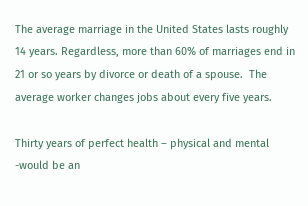The average marriage in the United States lasts roughly 14 years. Regardless, more than 60% of marriages end in 21 or so years by divorce or death of a spouse.  The average worker changes jobs about every five years.

Thirty years of perfect health – physical and mental -would be an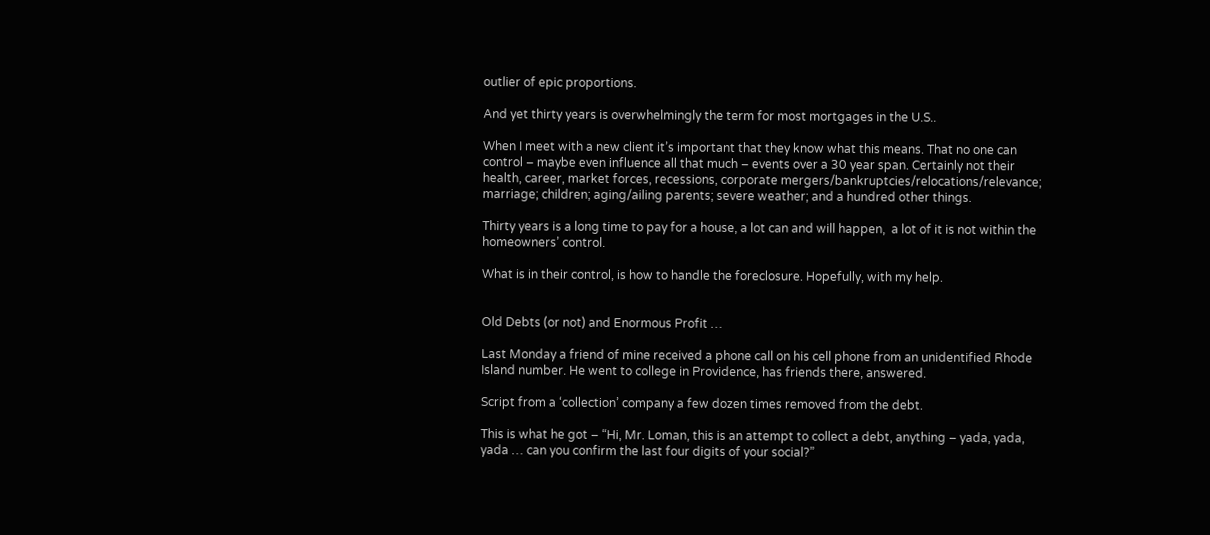outlier of epic proportions.

And yet thirty years is overwhelmingly the term for most mortgages in the U.S..

When I meet with a new client it’s important that they know what this means. That no one can control – maybe even influence all that much – events over a 30 year span. Certainly not their health, career, market forces, recessions, corporate mergers/bankruptcies/relocations/relevance;  marriage; children; aging/ailing parents; severe weather; and a hundred other things.

Thirty years is a long time to pay for a house, a lot can and will happen,  a lot of it is not within the homeowners’ control.

What is in their control, is how to handle the foreclosure. Hopefully, with my help.


Old Debts (or not) and Enormous Profit …

Last Monday a friend of mine received a phone call on his cell phone from an unidentified Rhode Island number. He went to college in Providence, has friends there, answered.

Script from a ‘collection’ company a few dozen times removed from the debt.

This is what he got – “Hi, Mr. Loman, this is an attempt to collect a debt, anything – yada, yada, yada … can you confirm the last four digits of your social?”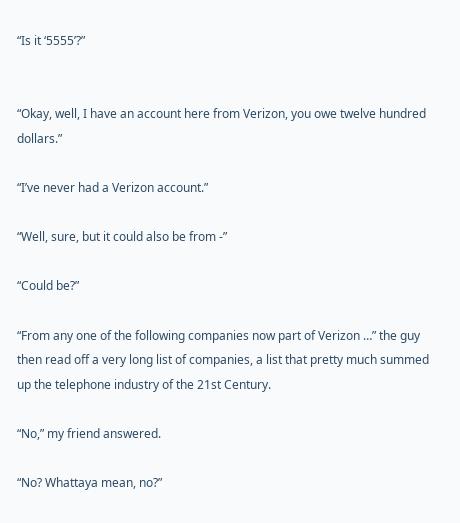“Is it ‘5555’?”


“Okay, well, I have an account here from Verizon, you owe twelve hundred dollars.”

“I’ve never had a Verizon account.”

“Well, sure, but it could also be from -”

“Could be?”

“From any one of the following companies now part of Verizon …” the guy then read off a very long list of companies, a list that pretty much summed up the telephone industry of the 21st Century.

“No,” my friend answered.

“No? Whattaya mean, no?”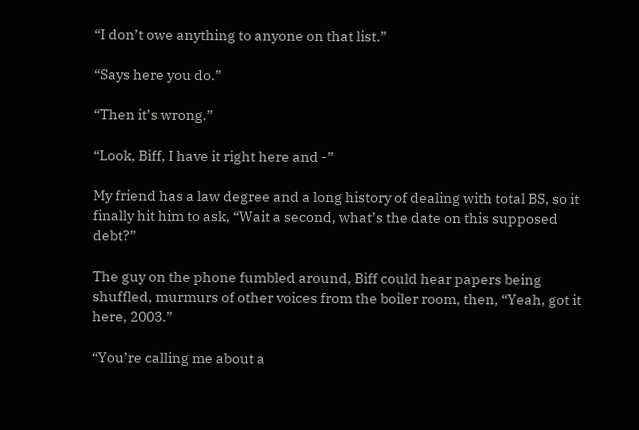“I don’t owe anything to anyone on that list.”

“Says here you do.”

“Then it’s wrong.”

“Look, Biff, I have it right here and -”

My friend has a law degree and a long history of dealing with total BS, so it finally hit him to ask, “Wait a second, what’s the date on this supposed debt?”

The guy on the phone fumbled around, Biff could hear papers being shuffled, murmurs of other voices from the boiler room, then, “Yeah, got it here, 2003.”

“You’re calling me about a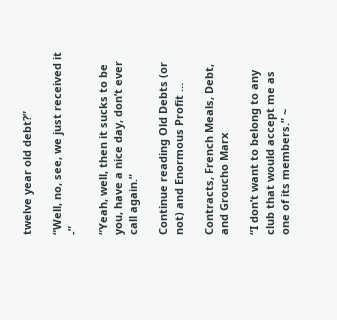twelve year old debt?”

“Well, no, see, we just received it -”

“Yeah, well, then it sucks to be you, have a nice day, don’t ever call again.”

Continue reading Old Debts (or not) and Enormous Profit …

Contracts, French Meals, Debt, and Groucho Marx

“I don’t want to belong to any club that would accept me as one of its members.” ~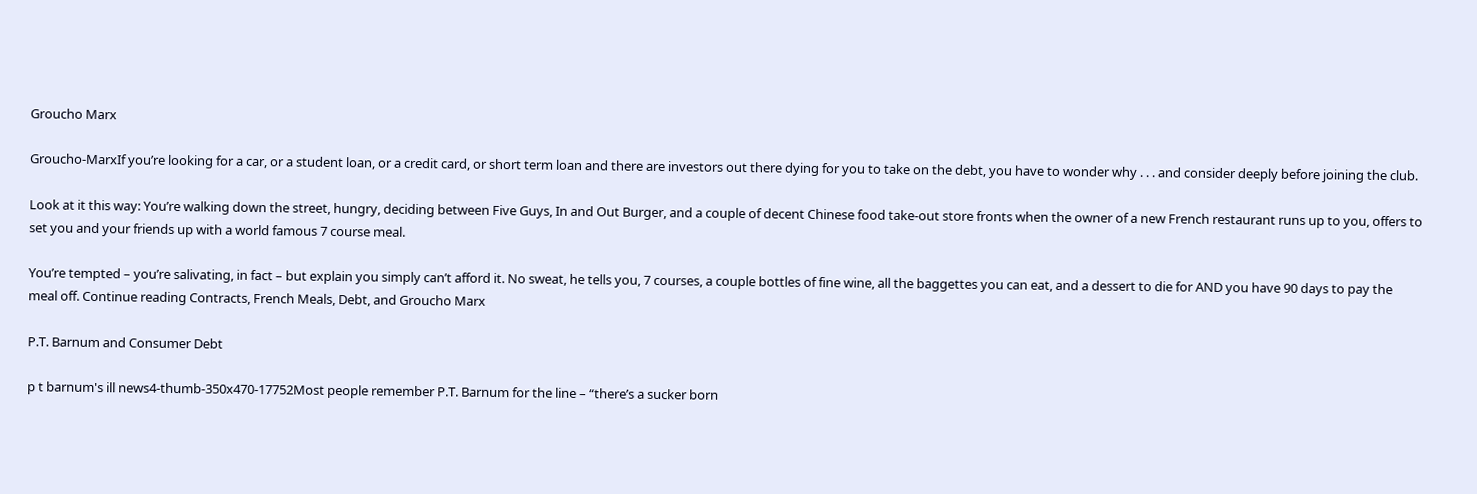Groucho Marx

Groucho-MarxIf you’re looking for a car, or a student loan, or a credit card, or short term loan and there are investors out there dying for you to take on the debt, you have to wonder why . . . and consider deeply before joining the club.

Look at it this way: You’re walking down the street, hungry, deciding between Five Guys, In and Out Burger, and a couple of decent Chinese food take-out store fronts when the owner of a new French restaurant runs up to you, offers to set you and your friends up with a world famous 7 course meal.

You’re tempted – you’re salivating, in fact – but explain you simply can’t afford it. No sweat, he tells you, 7 courses, a couple bottles of fine wine, all the baggettes you can eat, and a dessert to die for AND you have 90 days to pay the meal off. Continue reading Contracts, French Meals, Debt, and Groucho Marx

P.T. Barnum and Consumer Debt

p t barnum's ill news4-thumb-350x470-17752Most people remember P.T. Barnum for the line – “there’s a sucker born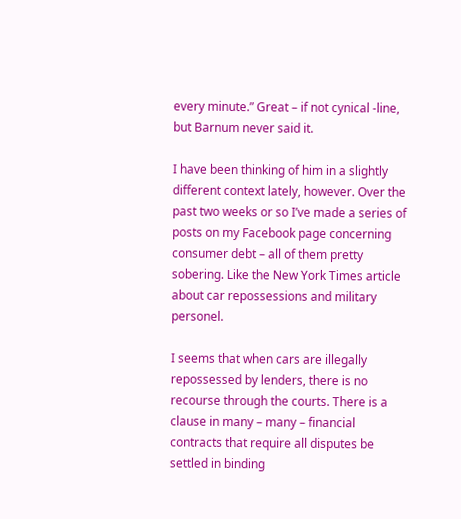every minute.” Great – if not cynical -line, but Barnum never said it.

I have been thinking of him in a slightly different context lately, however. Over the past two weeks or so I’ve made a series of posts on my Facebook page concerning consumer debt – all of them pretty sobering. Like the New York Times article about car repossessions and military personel.

I seems that when cars are illegally repossessed by lenders, there is no recourse through the courts. There is a clause in many – many – financial contracts that require all disputes be settled in binding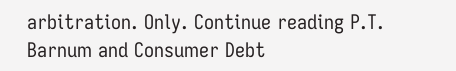arbitration. Only. Continue reading P.T. Barnum and Consumer Debt